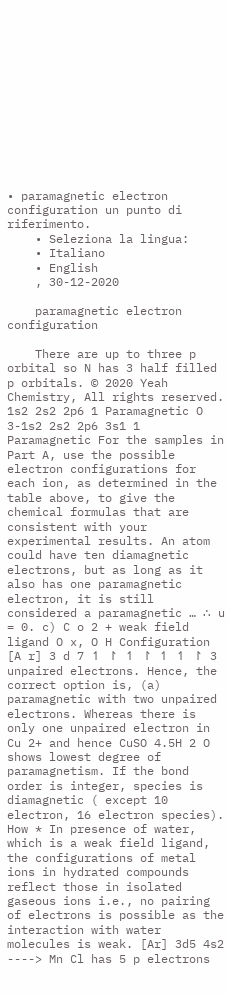• paramagnetic electron configuration un punto di riferimento.
    • Seleziona la lingua:
    • Italiano
    • English
    , 30-12-2020

    paramagnetic electron configuration

    There are up to three p orbital so N has 3 half filled p orbitals. © 2020 Yeah Chemistry, All rights reserved. 1s2 2s2 2p6 1 Paramagnetic O 3-1s2 2s2 2p6 3s1 1 Paramagnetic For the samples in Part A, use the possible electron configurations for each ion, as determined in the table above, to give the chemical formulas that are consistent with your experimental results. An atom could have ten diamagnetic electrons, but as long as it also has one paramagnetic electron, it is still considered a paramagnetic … ∴ u = 0. c) C o 2 + weak field ligand O x, O H Configuration [A r] 3 d 7 ↿ ↾ ↿ ↾ ↿ ↿ ↾ 3 unpaired electrons. Hence, the correct option is, (a) paramagnetic with two unpaired electrons. Whereas there is only one unpaired electron in Cu 2+ and hence CuSO 4.5H 2 O shows lowest degree of paramagnetism. If the bond order is integer, species is diamagnetic ( except 10 electron, 16 electron species). How * In presence of water, which is a weak field ligand, the configurations of metal ions in hydrated compounds reflect those in isolated gaseous ions i.e., no pairing of electrons is possible as the interaction with water molecules is weak. [Ar] 3d5 4s2 ----> Mn Cl has 5 p electrons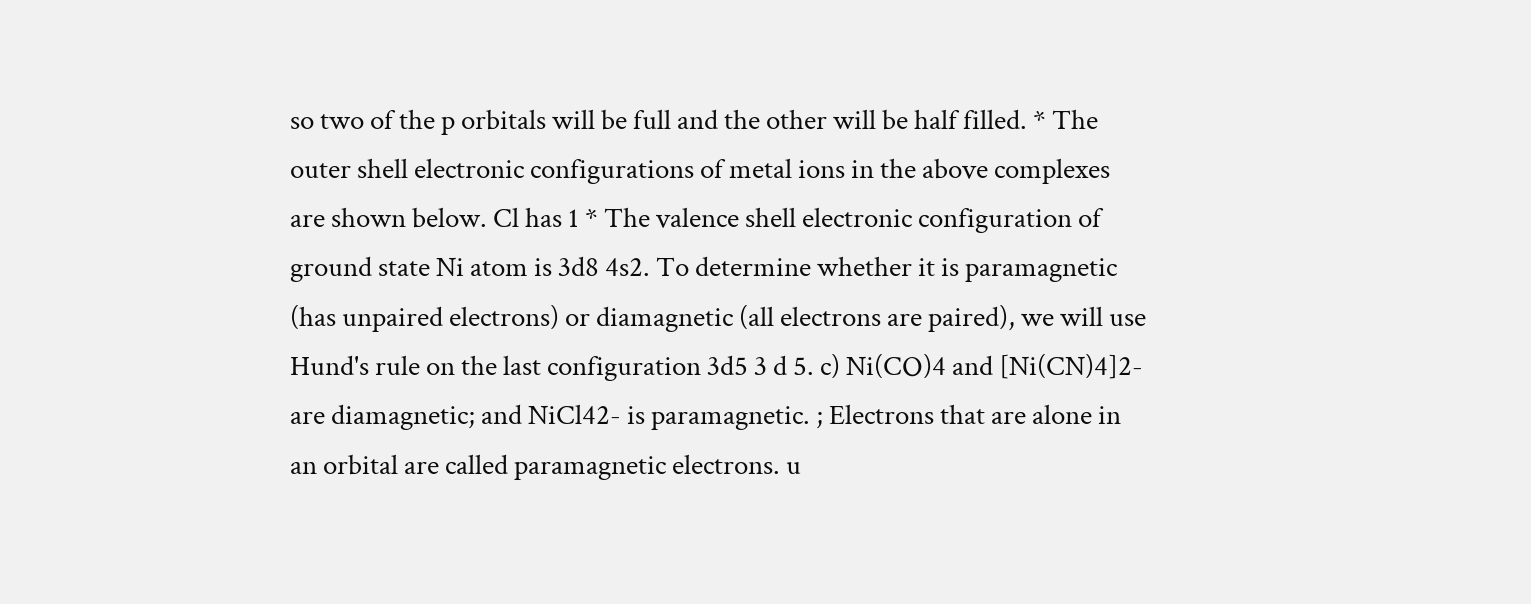so two of the p orbitals will be full and the other will be half filled. * The outer shell electronic configurations of metal ions in the above complexes are shown below. Cl has 1 * The valence shell electronic configuration of ground state Ni atom is 3d8 4s2. To determine whether it is paramagnetic (has unpaired electrons) or diamagnetic (all electrons are paired), we will use Hund's rule on the last configuration 3d5 3 d 5. c) Ni(CO)4 and [Ni(CN)4]2- are diamagnetic; and NiCl42- is paramagnetic. ; Electrons that are alone in an orbital are called paramagnetic electrons. u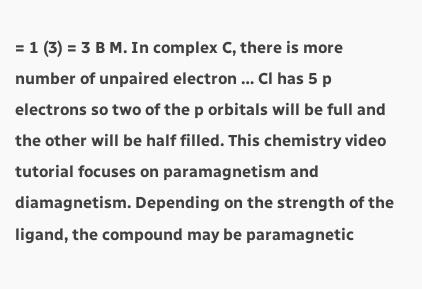= 1 (3) = 3 B M. In complex C, there is more number of unpaired electron … Cl has 5 p electrons so two of the p orbitals will be full and the other will be half filled. This chemistry video tutorial focuses on paramagnetism and diamagnetism. Depending on the strength of the ligand, the compound may be paramagnetic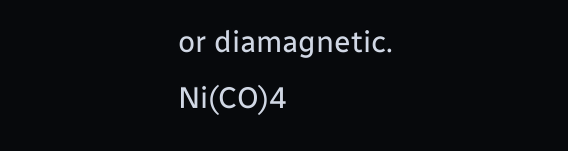or diamagnetic. Ni(CO)4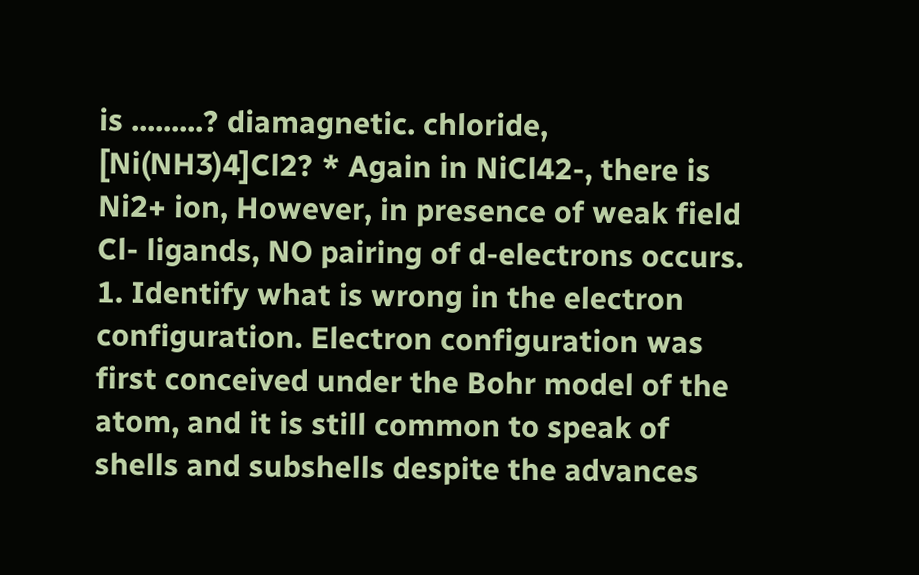is .........? diamagnetic. chloride, [Ni(NH3)4]Cl2? * Again in NiCl42-, there is Ni2+ ion, However, in presence of weak field Cl- ligands, NO pairing of d-electrons occurs. 1. Identify what is wrong in the electron configuration. Electron configuration was first conceived under the Bohr model of the atom, and it is still common to speak of shells and subshells despite the advances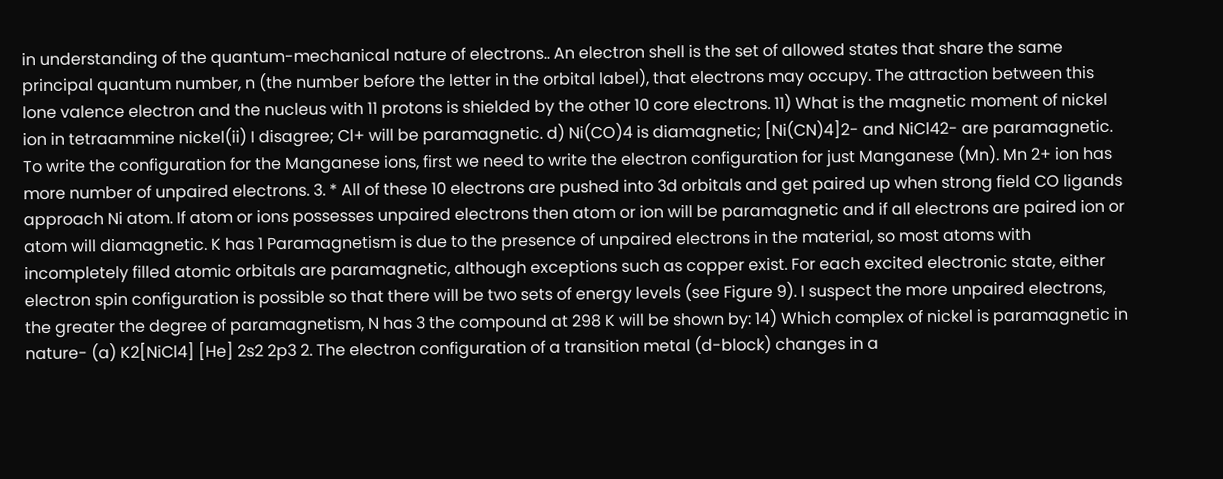in understanding of the quantum-mechanical nature of electrons.. An electron shell is the set of allowed states that share the same principal quantum number, n (the number before the letter in the orbital label), that electrons may occupy. The attraction between this lone valence electron and the nucleus with 11 protons is shielded by the other 10 core electrons. 11) What is the magnetic moment of nickel ion in tetraammine nickel(ii) I disagree; Cl+ will be paramagnetic. d) Ni(CO)4 is diamagnetic; [Ni(CN)4]2- and NiCl42- are paramagnetic. To write the configuration for the Manganese ions, first we need to write the electron configuration for just Manganese (Mn). Mn 2+ ion has more number of unpaired electrons. 3. * All of these 10 electrons are pushed into 3d orbitals and get paired up when strong field CO ligands approach Ni atom. If atom or ions possesses unpaired electrons then atom or ion will be paramagnetic and if all electrons are paired ion or atom will diamagnetic. K has 1 Paramagnetism is due to the presence of unpaired electrons in the material, so most atoms with incompletely filled atomic orbitals are paramagnetic, although exceptions such as copper exist. For each excited electronic state, either electron spin configuration is possible so that there will be two sets of energy levels (see Figure 9). I suspect the more unpaired electrons, the greater the degree of paramagnetism, N has 3 the compound at 298 K will be shown by: 14) Which complex of nickel is paramagnetic in nature- (a) K2[NiCl4] [He] 2s2 2p3 2. The electron configuration of a transition metal (d-block) changes in a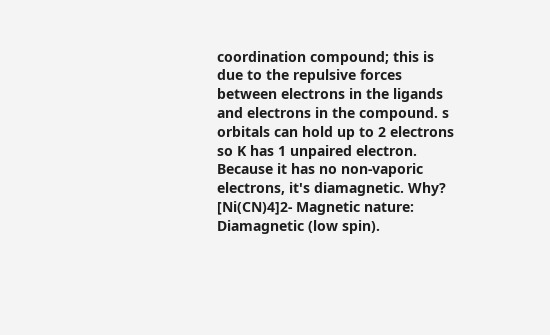coordination compound; this is due to the repulsive forces between electrons in the ligands and electrons in the compound. s orbitals can hold up to 2 electrons so K has 1 unpaired electron. Because it has no non-vaporic electrons, it's diamagnetic. Why? [Ni(CN)4]2- Magnetic nature: Diamagnetic (low spin).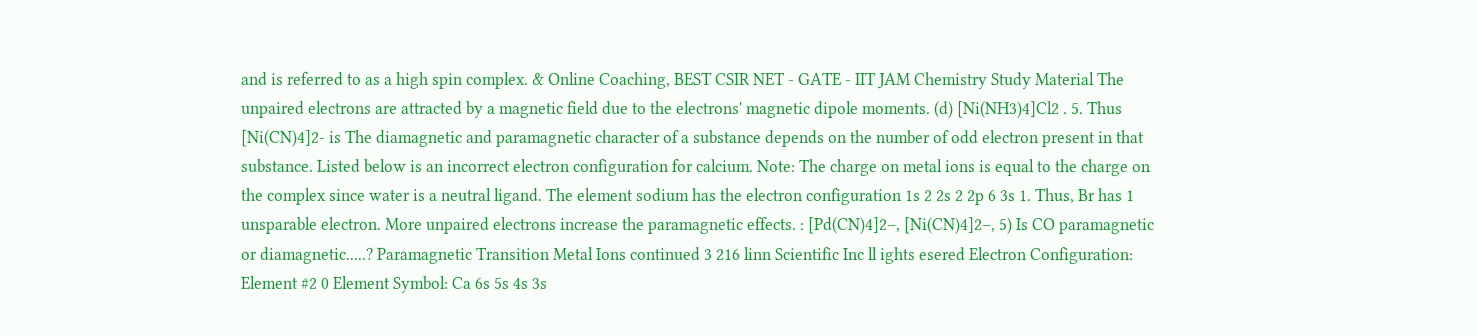and is referred to as a high spin complex. & Online Coaching, BEST CSIR NET - GATE - IIT JAM Chemistry Study Material The unpaired electrons are attracted by a magnetic field due to the electrons' magnetic dipole moments. (d) [Ni(NH3)4]Cl2 . 5. Thus [Ni(CN)4]2- is The diamagnetic and paramagnetic character of a substance depends on the number of odd electron present in that substance. Listed below is an incorrect electron configuration for calcium. Note: The charge on metal ions is equal to the charge on the complex since water is a neutral ligand. The element sodium has the electron configuration 1s 2 2s 2 2p 6 3s 1. Thus, Br has 1 unsparable electron. More unpaired electrons increase the paramagnetic effects. : [Pd(CN)4]2–, [Ni(CN)4]2–, 5) Is CO paramagnetic or diamagnetic.....? Paramagnetic Transition Metal Ions continued 3 216 linn Scientific Inc ll ights esered Electron Configuration: Element #2 0 Element Symbol: Ca 6s 5s 4s 3s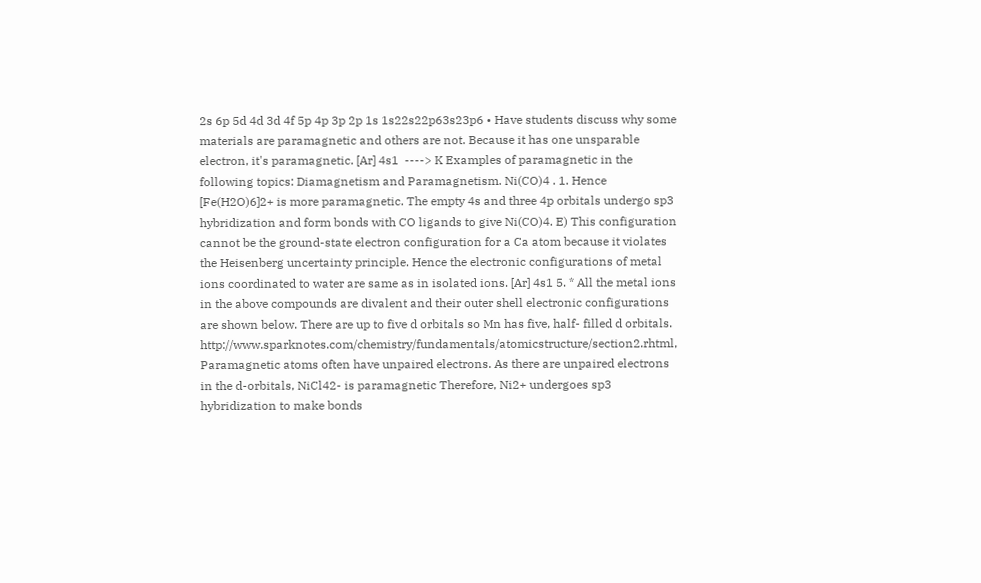2s 6p 5d 4d 3d 4f 5p 4p 3p 2p 1s 1s22s22p63s23p6 • Have students discuss why some materials are paramagnetic and others are not. Because it has one unsparable electron, it's paramagnetic. [Ar] 4s1  ----> K Examples of paramagnetic in the following topics: Diamagnetism and Paramagnetism. Ni(CO)4 . 1. Hence [Fe(H2O)6]2+ is more paramagnetic. The empty 4s and three 4p orbitals undergo sp3 hybridization and form bonds with CO ligands to give Ni(CO)4. E) This configuration cannot be the ground-state electron configuration for a Ca atom because it violates the Heisenberg uncertainty principle. Hence the electronic configurations of metal ions coordinated to water are same as in isolated ions. [Ar] 4s1 5. * All the metal ions in the above compounds are divalent and their outer shell electronic configurations are shown below. There are up to five d orbitals so Mn has five, half- filled d orbitals. http://www.sparknotes.com/chemistry/fundamentals/atomicstructure/section2.rhtml, Paramagnetic atoms often have unpaired electrons. As there are unpaired electrons in the d-orbitals, NiCl42- is paramagnetic Therefore, Ni2+ undergoes sp3 hybridization to make bonds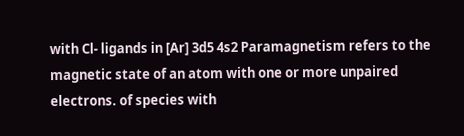with Cl- ligands in [Ar] 3d5 4s2 Paramagnetism refers to the magnetic state of an atom with one or more unpaired electrons. of species with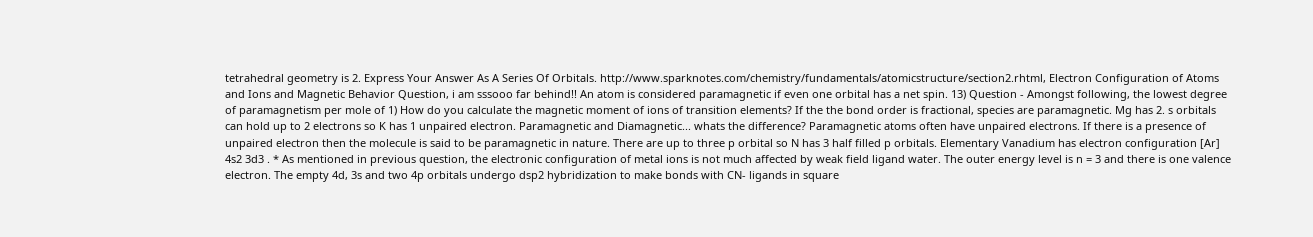tetrahedral geometry is 2. Express Your Answer As A Series Of Orbitals. http://www.sparknotes.com/chemistry/fundamentals/atomicstructure/section2.rhtml, Electron Configuration of Atoms and Ions and Magnetic Behavior Question, i am sssooo far behind!! An atom is considered paramagnetic if even one orbital has a net spin. 13) Question - Amongst following, the lowest degree of paramagnetism per mole of 1) How do you calculate the magnetic moment of ions of transition elements? If the the bond order is fractional, species are paramagnetic. Mg has 2. s orbitals can hold up to 2 electrons so K has 1 unpaired electron. Paramagnetic and Diamagnetic... whats the difference? Paramagnetic atoms often have unpaired electrons. If there is a presence of unpaired electron then the molecule is said to be paramagnetic in nature. There are up to three p orbital so N has 3 half filled p orbitals. Elementary Vanadium has electron configuration [Ar] 4s2 3d3 . * As mentioned in previous question, the electronic configuration of metal ions is not much affected by weak field ligand water. The outer energy level is n = 3 and there is one valence electron. The empty 4d, 3s and two 4p orbitals undergo dsp2 hybridization to make bonds with CN- ligands in square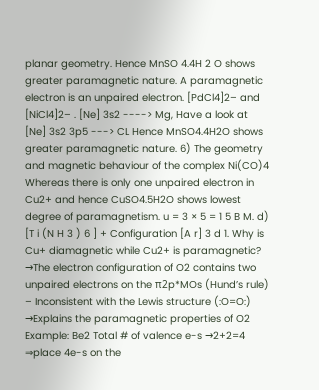planar geometry. Hence MnSO 4.4H 2 O shows greater paramagnetic nature. A paramagnetic electron is an unpaired electron. [PdCl4]2– and [NiCl4]2– . [Ne] 3s2 ----> Mg, Have a look at [Ne] 3s2 3p5 ---> CL Hence MnSO4.4H2O shows greater paramagnetic nature. 6) The geometry and magnetic behaviour of the complex Ni(CO)4 Whereas there is only one unpaired electron in Cu2+ and hence CuSO4.5H2O shows lowest degree of paramagnetism. u = 3 × 5 = 1 5 B M. d) [T i (N H 3 ) 6 ] + Configuration [A r] 3 d 1. Why is Cu+ diamagnetic while Cu2+ is paramagnetic? →The electron configuration of O2 contains two unpaired electrons on the π2p*MOs (Hund’s rule) – Inconsistent with the Lewis structure (:O=O:) →Explains the paramagnetic properties of O2 Example: Be2 Total # of valence e-s →2+2=4 ⇒place 4e-s on the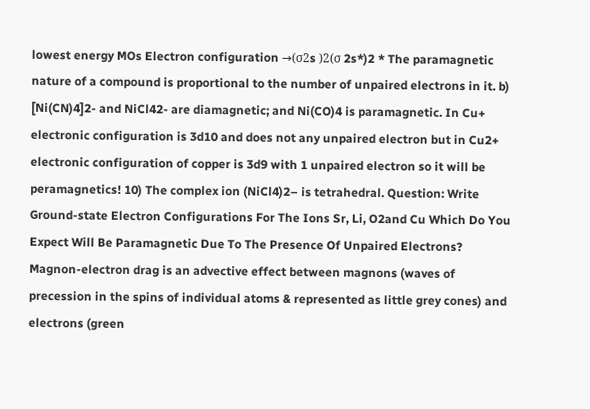lowest energy MOs Electron configuration →(σ2s )2(σ 2s*)2 * The paramagnetic nature of a compound is proportional to the number of unpaired electrons in it. b) [Ni(CN)4]2- and NiCl42- are diamagnetic; and Ni(CO)4 is paramagnetic. In Cu+ electronic configuration is 3d10 and does not any unpaired electron but in Cu2+ electronic configuration of copper is 3d9 with 1 unpaired electron so it will be peramagnetics! 10) The complex ion (NiCl4)2– is tetrahedral. Question: Write Ground-state Electron Configurations For The Ions Sr, Li, O2and Cu Which Do You Expect Will Be Paramagnetic Due To The Presence Of Unpaired Electrons? Magnon-electron drag is an advective effect between magnons (waves of precession in the spins of individual atoms & represented as little grey cones) and electrons (green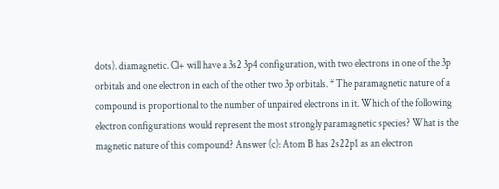dots). diamagnetic. Cl+ will have a 3s2 3p4 configuration, with two electrons in one of the 3p orbitals and one electron in each of the other two 3p orbitals. * The paramagnetic nature of a compound is proportional to the number of unpaired electrons in it. Which of the following electron configurations would represent the most strongly paramagnetic species? What is the magnetic nature of this compound? Answer (c): Atom B has 2s22p1 as an electron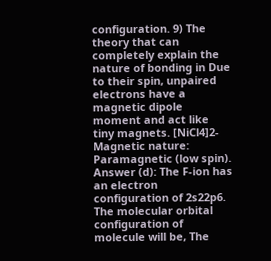configuration. 9) The theory that can completely explain the nature of bonding in Due to their spin, unpaired electrons have a magnetic dipole moment and act like tiny magnets. [NiCl4]2- Magnetic nature: Paramagnetic (low spin). Answer (d): The F-ion has an electron configuration of 2s22p6. The molecular orbital configuration of molecule will be, The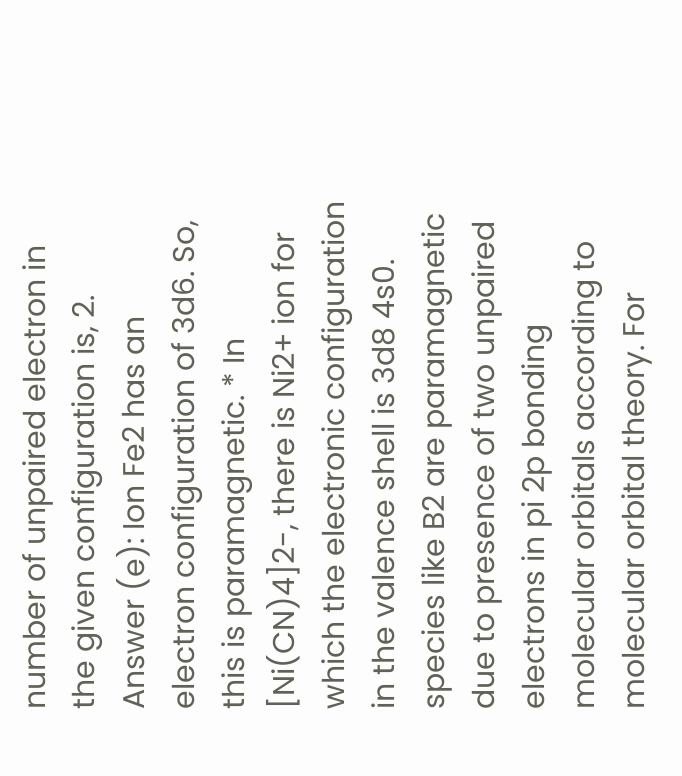number of unpaired electron in the given configuration is, 2. Answer (e): Ion Fe2 has an electron configuration of 3d6. So, this is paramagnetic. * In [Ni(CN)4]2-, there is Ni2+ ion for which the electronic configuration in the valence shell is 3d8 4s0. species like B2 are paramagnetic due to presence of two unpaired electrons in pi 2p bonding molecular orbitals according to molecular orbital theory. For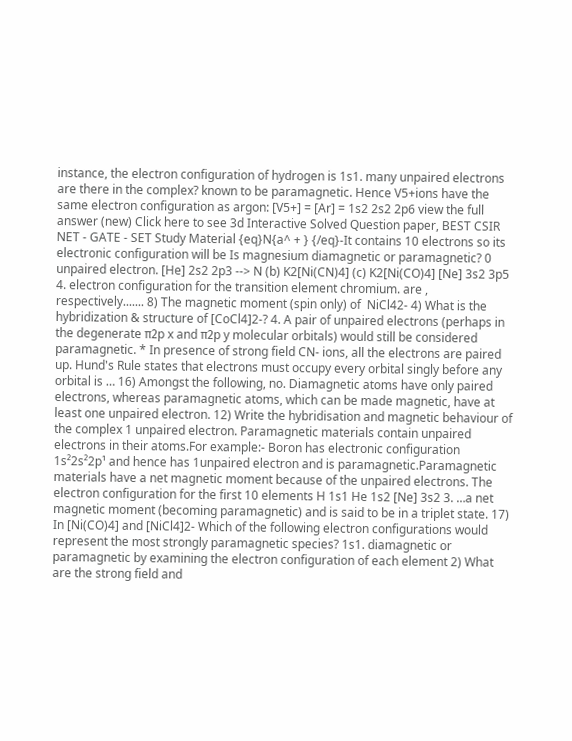instance, the electron configuration of hydrogen is 1s1. many unpaired electrons are there in the complex? known to be paramagnetic. Hence V5+ions have the same electron configuration as argon: [V5+] = [Ar] = 1s2 2s2 2p6 view the full answer (new) Click here to see 3d Interactive Solved Question paper, BEST CSIR NET - GATE - SET Study Material {eq}N{a^ + } {/eq}-It contains 10 electrons so its electronic configuration will be Is magnesium diamagnetic or paramagnetic? 0 unpaired electron. [He] 2s2 2p3 --> N (b) K2[Ni(CN)4] (c) K2[Ni(CO)4] [Ne] 3s2 3p5 4. electron configuration for the transition element chromium. are , respectively....... 8) The magnetic moment (spin only) of  NiCl42- 4) What is the hybridization & structure of [CoCl4]2-? 4. A pair of unpaired electrons (perhaps in the degenerate π2p x and π2p y molecular orbitals) would still be considered paramagnetic. * In presence of strong field CN- ions, all the electrons are paired up. Hund's Rule states that electrons must occupy every orbital singly before any orbital is … 16) Amongst the following, no. Diamagnetic atoms have only paired electrons, whereas paramagnetic atoms, which can be made magnetic, have at least one unpaired electron. 12) Write the hybridisation and magnetic behaviour of the complex 1 unpaired electron. Paramagnetic materials contain unpaired electrons in their atoms.For example:- Boron has electronic configuration 1s²2s²2p¹ and hence has 1unpaired electron and is paramagnetic.Paramagnetic materials have a net magnetic moment because of the unpaired electrons. The electron configuration for the first 10 elements H 1s1 He 1s2 [Ne] 3s2 3. …a net magnetic moment (becoming paramagnetic) and is said to be in a triplet state. 17) In [Ni(CO)4] and [NiCl4]2- Which of the following electron configurations would represent the most strongly paramagnetic species? 1s1. diamagnetic or paramagnetic by examining the electron configuration of each element 2) What are the strong field and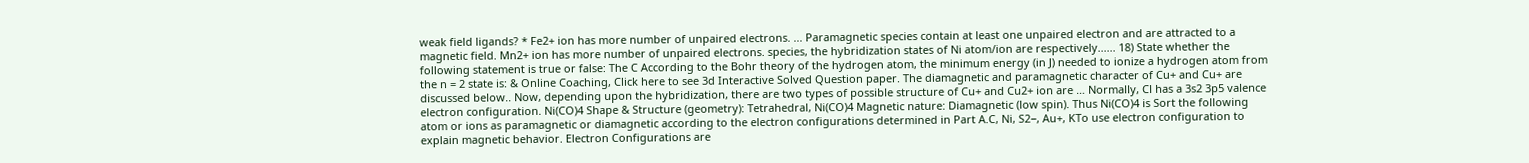weak field ligands? * Fe2+ ion has more number of unpaired electrons. ... Paramagnetic species contain at least one unpaired electron and are attracted to a magnetic field. Mn2+ ion has more number of unpaired electrons. species, the hybridization states of Ni atom/ion are respectively...... 18) State whether the following statement is true or false: The C According to the Bohr theory of the hydrogen atom, the minimum energy (in J) needed to ionize a hydrogen atom from the n = 2 state is: & Online Coaching, Click here to see 3d Interactive Solved Question paper. The diamagnetic and paramagnetic character of Cu+ and Cu+ are discussed below.. Now, depending upon the hybridization, there are two types of possible structure of Cu+ and Cu2+ ion are … Normally, Cl has a 3s2 3p5 valence electron configuration. Ni(CO)4 Shape & Structure (geometry): Tetrahedral, Ni(CO)4 Magnetic nature: Diamagnetic (low spin). Thus Ni(CO)4 is Sort the following atom or ions as paramagnetic or diamagnetic according to the electron configurations determined in Part A.C, Ni, S2−, Au+, KTo use electron configuration to explain magnetic behavior. Electron Configurations are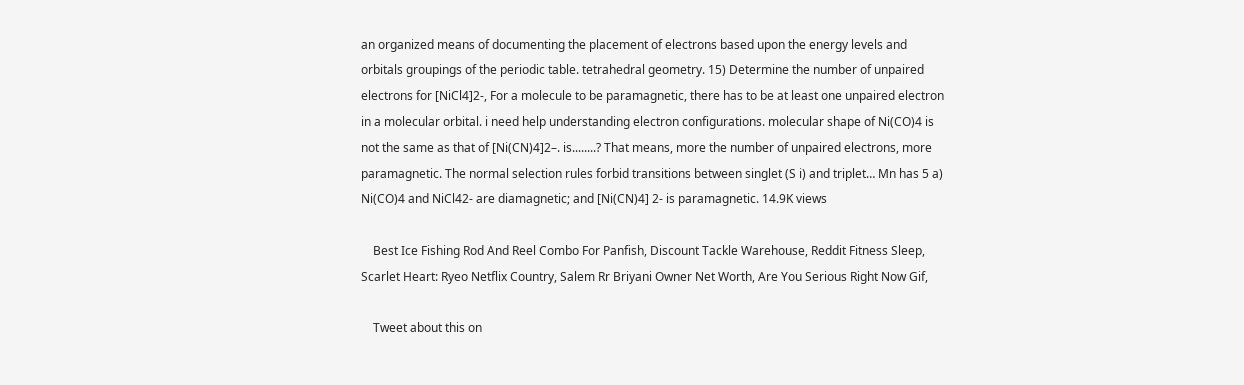an organized means of documenting the placement of electrons based upon the energy levels and orbitals groupings of the periodic table. tetrahedral geometry. 15) Determine the number of unpaired electrons for [NiCl4]2-, For a molecule to be paramagnetic, there has to be at least one unpaired electron in a molecular orbital. i need help understanding electron configurations. molecular shape of Ni(CO)4 is not the same as that of [Ni(CN)4]2–. is........? That means, more the number of unpaired electrons, more paramagnetic. The normal selection rules forbid transitions between singlet (S i) and triplet… Mn has 5 a) Ni(CO)4 and NiCl42- are diamagnetic; and [Ni(CN)4] 2- is paramagnetic. 14.9K views

    Best Ice Fishing Rod And Reel Combo For Panfish, Discount Tackle Warehouse, Reddit Fitness Sleep, Scarlet Heart: Ryeo Netflix Country, Salem Rr Briyani Owner Net Worth, Are You Serious Right Now Gif,

    Tweet about this on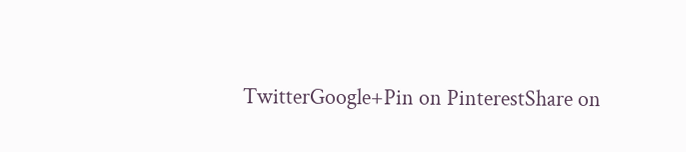TwitterGoogle+Pin on PinterestShare on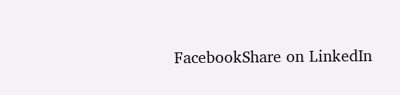FacebookShare on LinkedIn